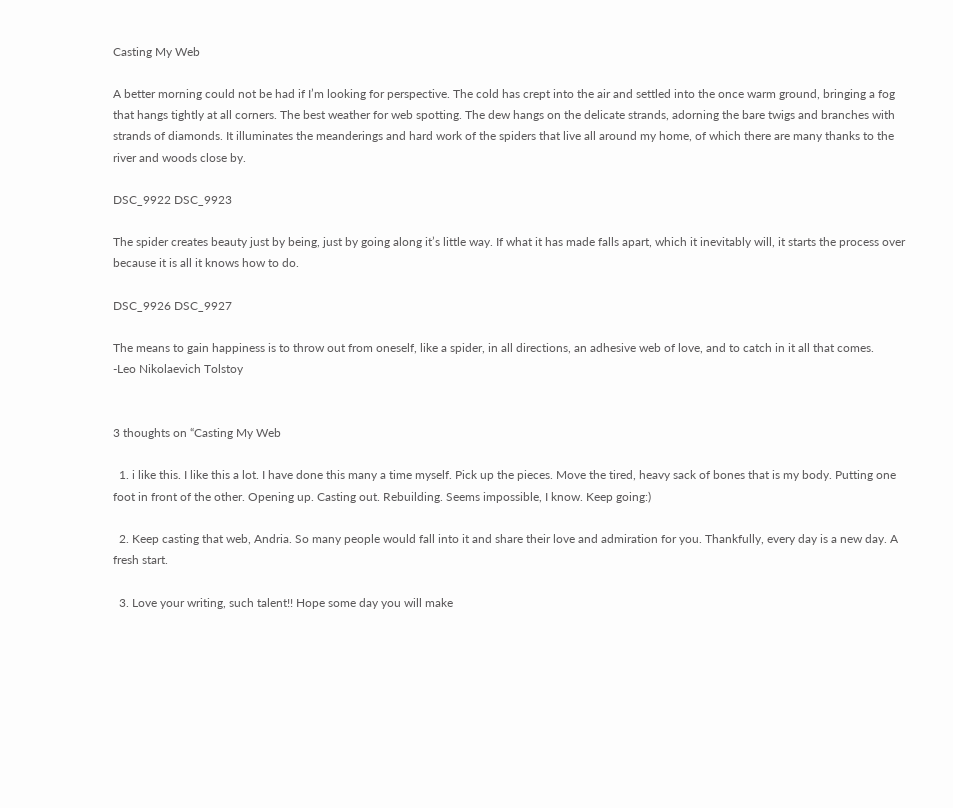Casting My Web

A better morning could not be had if I’m looking for perspective. The cold has crept into the air and settled into the once warm ground, bringing a fog that hangs tightly at all corners. The best weather for web spotting. The dew hangs on the delicate strands, adorning the bare twigs and branches with strands of diamonds. It illuminates the meanderings and hard work of the spiders that live all around my home, of which there are many thanks to the river and woods close by.

DSC_9922 DSC_9923

The spider creates beauty just by being, just by going along it’s little way. If what it has made falls apart, which it inevitably will, it starts the process over because it is all it knows how to do.

DSC_9926 DSC_9927

The means to gain happiness is to throw out from oneself, like a spider, in all directions, an adhesive web of love, and to catch in it all that comes.
-Leo Nikolaevich Tolstoy


3 thoughts on “Casting My Web

  1. i like this. I like this a lot. I have done this many a time myself. Pick up the pieces. Move the tired, heavy sack of bones that is my body. Putting one foot in front of the other. Opening up. Casting out. Rebuilding. Seems impossible, I know. Keep going:)

  2. Keep casting that web, Andria. So many people would fall into it and share their love and admiration for you. Thankfully, every day is a new day. A fresh start.

  3. Love your writing, such talent!! Hope some day you will make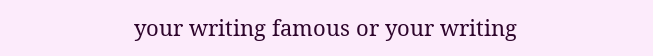your writing famous or your writing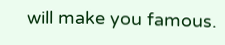will make you famous.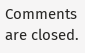Comments are closed.